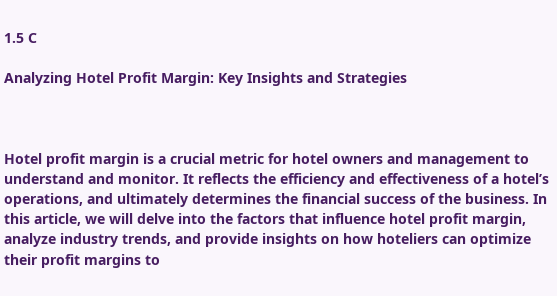1.5 C

Analyzing Hotel Profit Margin: Key Insights and Strategies



Hotel profit margin is a crucial metric for hotel owners and management to understand and monitor. It reflects the efficiency and effectiveness of a hotel’s operations, and ultimately determines the financial success of the business. In this article, we will delve into the factors that influence hotel profit margin, analyze industry trends, and provide insights on how hoteliers can optimize their profit margins to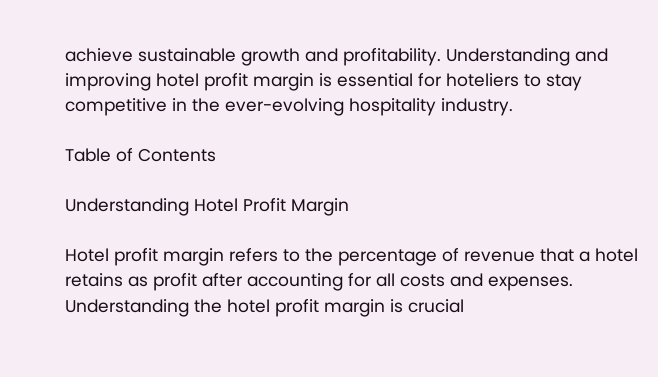achieve sustainable growth and profitability. Understanding and improving hotel profit margin is essential for hoteliers to stay competitive in the ever-evolving hospitality industry.

Table of Contents

Understanding Hotel Profit Margin

Hotel profit margin refers to the percentage of revenue that a hotel retains as profit after accounting for all costs and expenses. Understanding the hotel profit margin is crucial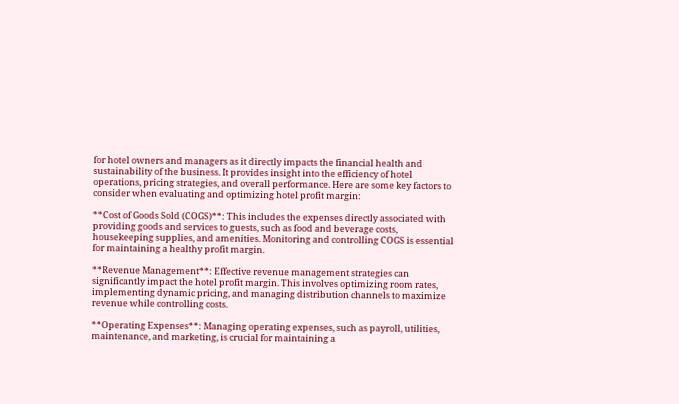for hotel owners and managers as it directly impacts the financial health and sustainability of the business. It provides insight into the efficiency of hotel operations, pricing strategies, and overall performance. Here are some key factors to consider when evaluating and optimizing hotel profit margin:

**Cost of Goods Sold (COGS)**: This includes the expenses directly associated with providing goods and services to guests, such as food and beverage costs, housekeeping supplies, and amenities. Monitoring and controlling COGS is essential for maintaining a healthy profit margin.

**Revenue Management**: Effective revenue management strategies can significantly impact the hotel profit margin. This involves optimizing room rates, implementing dynamic pricing, and managing distribution channels to maximize revenue while controlling costs.

**Operating Expenses**: Managing operating expenses, such as payroll, utilities, maintenance, and marketing, is crucial for maintaining a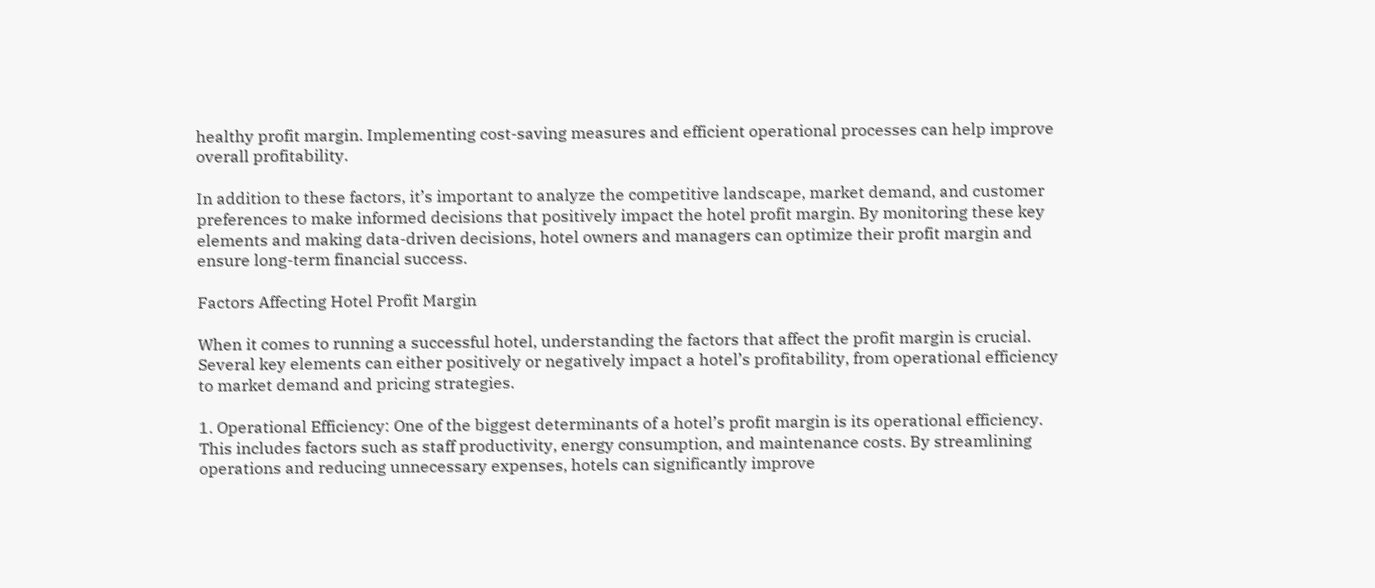healthy profit margin. Implementing cost-saving measures and efficient operational processes can help improve overall profitability.

In addition to these factors, it’s important to analyze the competitive landscape, market demand, and customer preferences to make informed decisions that positively impact the hotel profit margin. By monitoring these key elements and making data-driven decisions, hotel owners and managers can optimize their profit margin and ensure long-term financial success.

Factors Affecting Hotel Profit Margin

When it comes to running a successful hotel, understanding the factors that affect the profit margin is crucial. Several key elements can either positively or negatively impact a hotel’s profitability, from operational efficiency to market demand and pricing strategies.

1. Operational Efficiency: One of the biggest determinants of a hotel’s profit margin is its operational efficiency. This includes factors such as staff productivity, energy consumption, and maintenance costs. By streamlining operations and reducing unnecessary expenses, hotels can significantly improve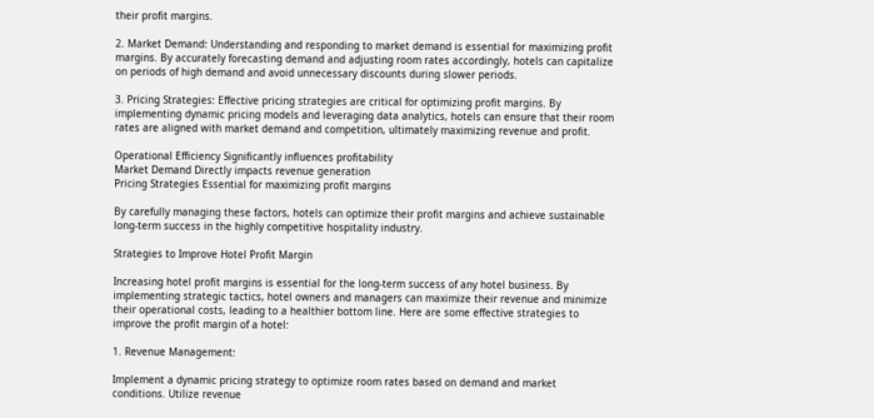their profit margins.

2. Market Demand: Understanding and responding to market demand is essential for maximizing profit margins. By accurately forecasting demand and adjusting room rates accordingly, hotels can capitalize on periods of high demand and avoid unnecessary discounts during slower periods.

3. Pricing Strategies: Effective pricing strategies are critical for optimizing profit margins. By implementing dynamic pricing models and leveraging data analytics, hotels can ensure that their room rates are aligned with market demand and competition, ultimately maximizing revenue and profit.

Operational Efficiency Significantly influences profitability
Market Demand Directly impacts revenue generation
Pricing Strategies Essential for maximizing profit margins

By carefully managing these factors, hotels can optimize their profit margins and achieve sustainable long-term success in the highly competitive hospitality industry.

Strategies to Improve Hotel Profit Margin

Increasing hotel profit margins is essential for the long-term success of any hotel business. By implementing strategic tactics, hotel owners and managers can maximize their revenue and minimize their operational costs, leading to a healthier bottom line. Here are some effective strategies to improve the profit margin of a hotel:

1. Revenue Management:

Implement a dynamic pricing strategy to optimize room rates based on demand and market conditions. Utilize revenue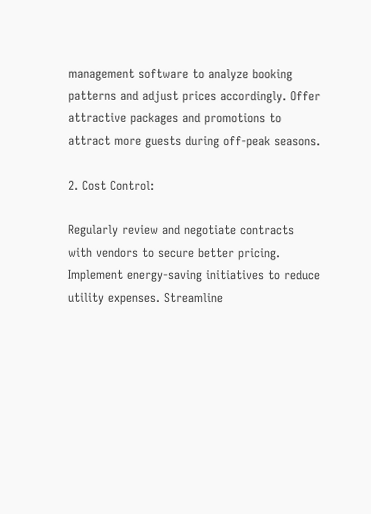management software to analyze booking patterns and adjust prices accordingly. Offer attractive packages and promotions to attract more guests during off-peak seasons.

2. Cost Control:

Regularly review and negotiate contracts with vendors to secure better pricing. Implement energy-saving initiatives to reduce utility expenses. Streamline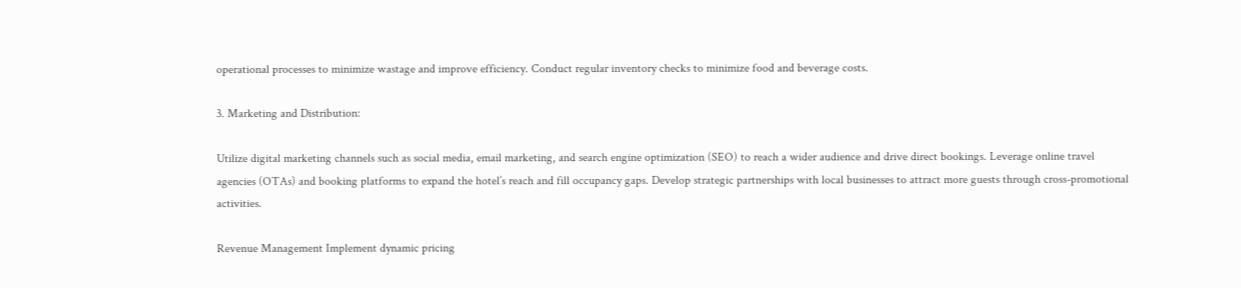operational processes to minimize wastage and improve efficiency. Conduct regular inventory checks to minimize food and beverage costs.

3. Marketing and Distribution:

Utilize digital marketing channels such as social media, email marketing, and search engine optimization (SEO) to reach a wider audience and drive direct bookings. Leverage online travel agencies (OTAs) and booking platforms to expand the hotel’s reach and fill occupancy gaps. Develop strategic partnerships with local businesses to attract more guests through cross-promotional activities.

Revenue Management Implement dynamic pricing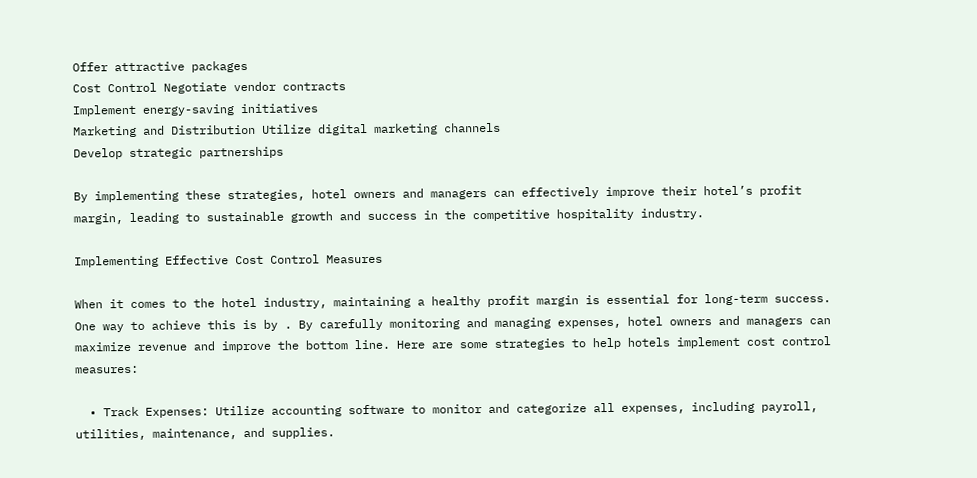Offer attractive packages
Cost Control Negotiate vendor contracts
Implement energy-saving initiatives
Marketing and Distribution Utilize digital marketing channels
Develop strategic partnerships

By implementing these strategies, hotel owners and managers can effectively improve their hotel’s profit margin, leading to sustainable growth and success in the competitive hospitality industry.

Implementing Effective Cost Control Measures

When it comes to the hotel industry, maintaining a healthy profit margin is essential for long-term success. One way to achieve this is by . By carefully monitoring and managing expenses, hotel owners and managers can maximize revenue and improve the bottom line. Here are some strategies to help hotels implement cost control measures:

  • Track Expenses: Utilize accounting software to monitor and categorize all expenses, including payroll, utilities, maintenance, and supplies.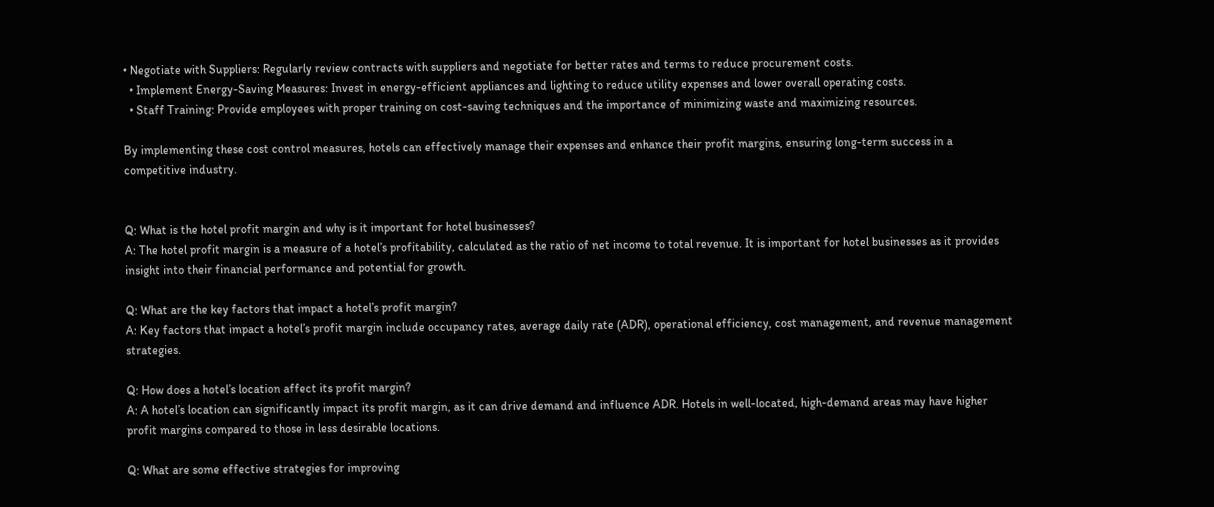• Negotiate with Suppliers: Regularly review contracts with suppliers and negotiate for better rates and terms to reduce procurement costs.
  • Implement Energy-Saving Measures: Invest in energy-efficient appliances and lighting to reduce utility expenses and lower overall operating costs.
  • Staff Training: Provide employees with proper training on cost-saving techniques and the importance of minimizing waste and maximizing resources.

By implementing these cost control measures, hotels can effectively manage their expenses and enhance their profit margins, ensuring long-term success in a competitive industry.


Q: What is the hotel profit margin and why is it important for hotel businesses?
A: The hotel profit margin is a measure of a hotel’s profitability, calculated as the ratio of net income to total revenue. It is important for hotel businesses as it provides insight into their financial performance and potential for growth.

Q: What are the key factors that impact a hotel’s profit margin?
A: Key factors that impact a hotel’s profit margin include occupancy rates, average daily rate (ADR), operational efficiency, cost management, and revenue management strategies.

Q: How does a hotel’s location affect its profit margin?
A: A hotel’s location can significantly impact its profit margin, as it can drive demand and influence ADR. Hotels in well-located, high-demand areas may have higher profit margins compared to those in less desirable locations.

Q: What are some effective strategies for improving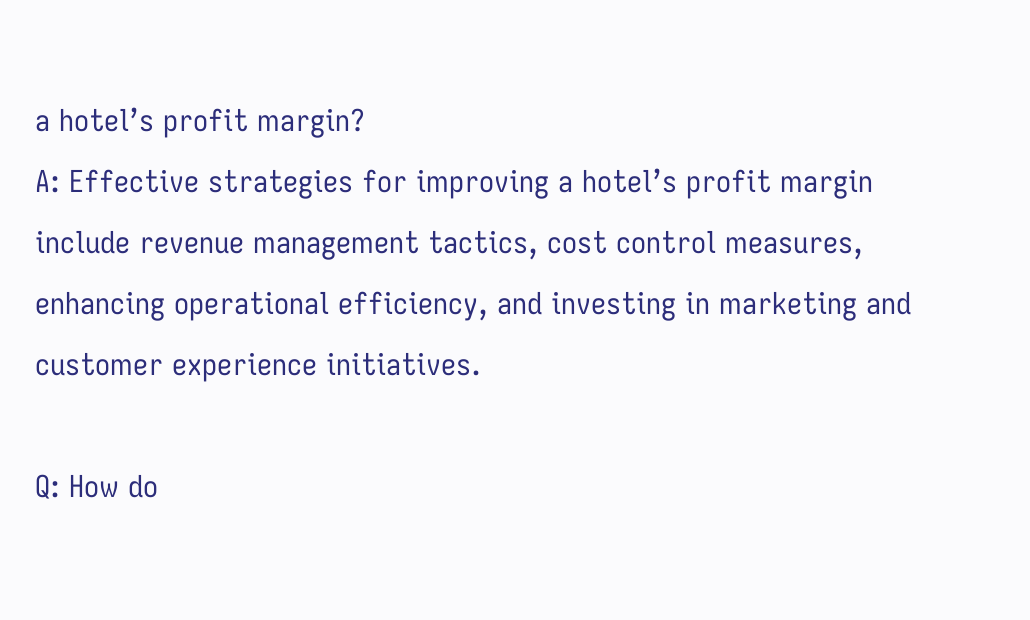a hotel’s profit margin?
A: Effective strategies for improving a hotel’s profit margin include revenue management tactics, cost control measures, enhancing operational efficiency, and investing in marketing and customer experience initiatives.

Q: How do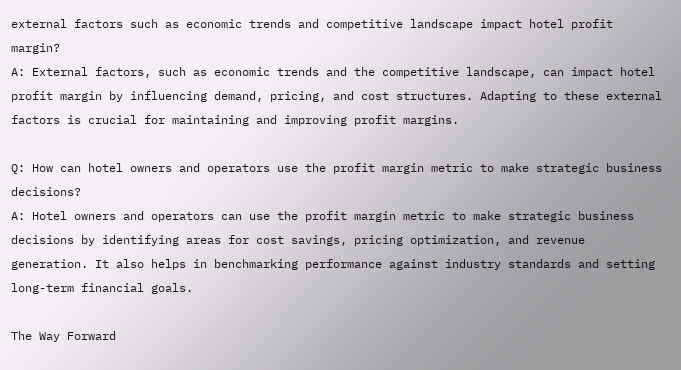external factors such as economic trends and competitive landscape impact hotel profit margin?
A: External factors, such as economic trends and the competitive landscape, can impact hotel profit margin by influencing demand, pricing, and cost structures. Adapting to these external factors is crucial for maintaining and improving profit margins.

Q: How can hotel owners and operators use the profit margin metric to make strategic business decisions?
A: Hotel owners and operators can use the profit margin metric to make strategic business decisions by identifying areas for cost savings, pricing optimization, and revenue generation. It also helps in benchmarking performance against industry standards and setting long-term financial goals.

The Way Forward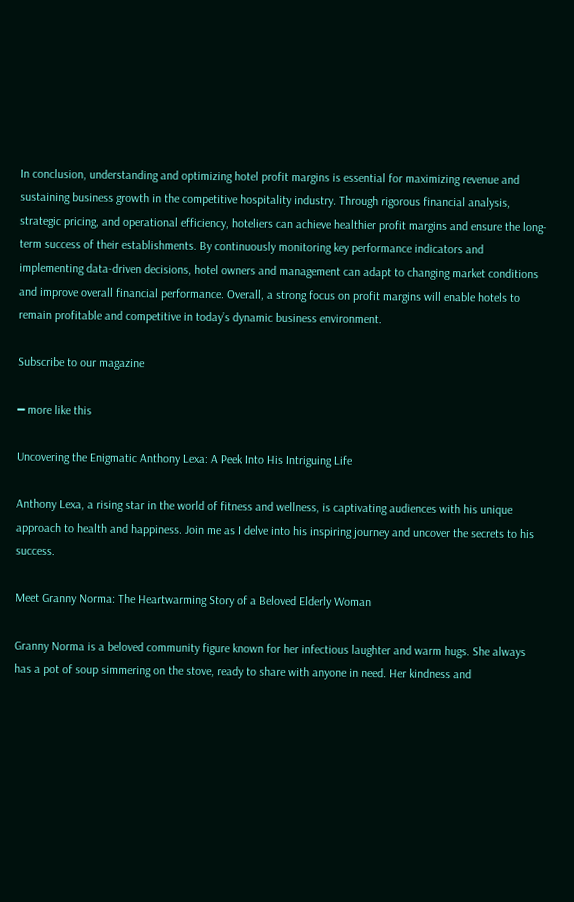In conclusion, understanding and optimizing hotel profit margins is essential for maximizing revenue and sustaining business growth in the competitive hospitality industry. Through rigorous financial analysis, strategic pricing, and operational efficiency, hoteliers can achieve healthier profit margins and ensure the long-term success of their establishments. By continuously monitoring key performance indicators and implementing data-driven decisions, hotel owners and management can adapt to changing market conditions and improve overall financial performance. Overall, a strong focus on profit margins will enable hotels to remain profitable and competitive in today’s dynamic business environment.

Subscribe to our magazine

━ more like this

Uncovering the Enigmatic Anthony Lexa: A Peek Into His Intriguing Life

Anthony Lexa, a rising star in the world of fitness and wellness, is captivating audiences with his unique approach to health and happiness. Join me as I delve into his inspiring journey and uncover the secrets to his success.

Meet Granny Norma: The Heartwarming Story of a Beloved Elderly Woman

Granny Norma is a beloved community figure known for her infectious laughter and warm hugs. She always has a pot of soup simmering on the stove, ready to share with anyone in need. Her kindness and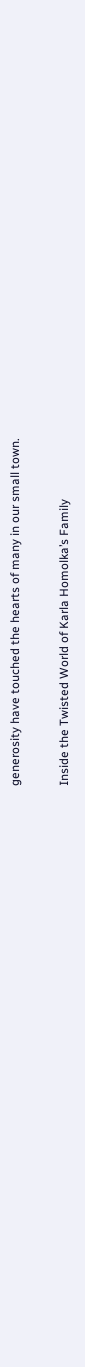generosity have touched the hearts of many in our small town.

Inside the Twisted World of Karla Homolka’s Family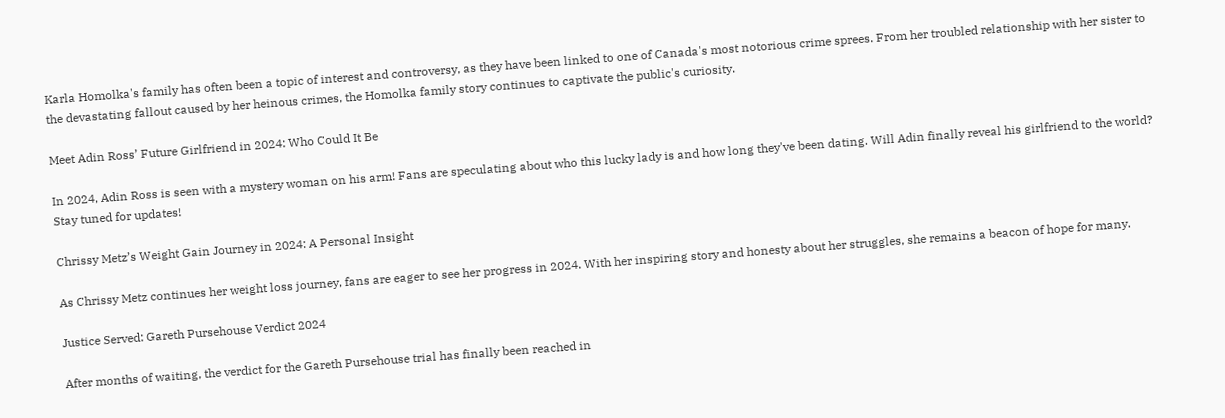Karla Homolka's family has often been a topic of interest and controversy, as they have been linked to one of Canada's most notorious crime sprees. From her troubled relationship with her sister to the devastating fallout caused by her heinous crimes, the Homolka family story continues to captivate the public's curiosity.

Meet Adin Ross’ Future Girlfriend in 2024: Who Could It Be

In 2024, Adin Ross is seen with a mystery woman on his arm! Fans are speculating about who this lucky lady is and how long they've been dating. Will Adin finally reveal his girlfriend to the world? Stay tuned for updates!

Chrissy Metz’s Weight Gain Journey in 2024: A Personal Insight

As Chrissy Metz continues her weight loss journey, fans are eager to see her progress in 2024. With her inspiring story and honesty about her struggles, she remains a beacon of hope for many.

Justice Served: Gareth Pursehouse Verdict 2024

After months of waiting, the verdict for the Gareth Pursehouse trial has finally been reached in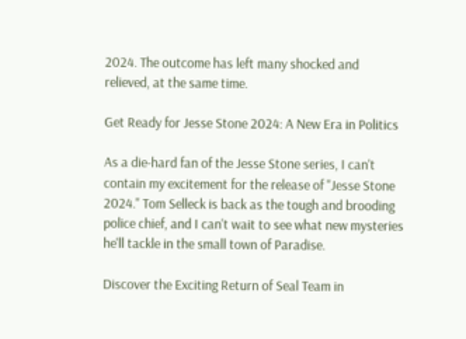2024. The outcome has left many shocked and relieved, at the same time.

Get Ready for Jesse Stone 2024: A New Era in Politics

As a die-hard fan of the Jesse Stone series, I can't contain my excitement for the release of "Jesse Stone 2024." Tom Selleck is back as the tough and brooding police chief, and I can't wait to see what new mysteries he'll tackle in the small town of Paradise.

Discover the Exciting Return of Seal Team in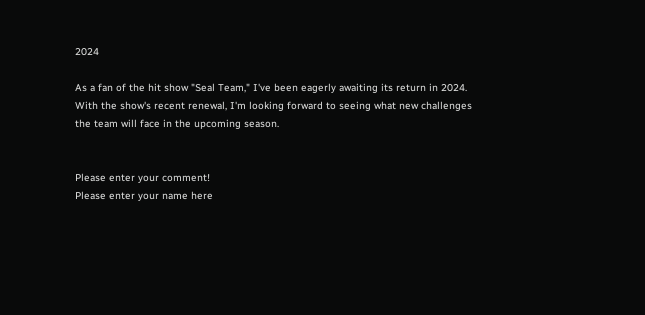2024

As a fan of the hit show "Seal Team," I've been eagerly awaiting its return in 2024. With the show's recent renewal, I'm looking forward to seeing what new challenges the team will face in the upcoming season.


Please enter your comment!
Please enter your name here